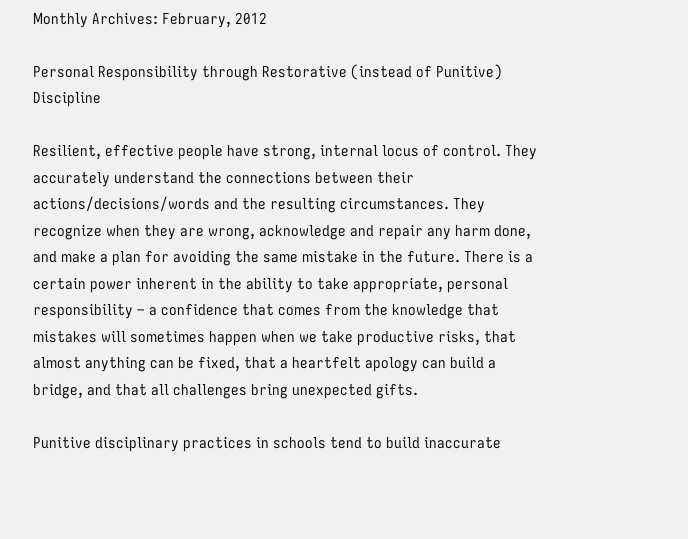Monthly Archives: February, 2012

Personal Responsibility through Restorative (instead of Punitive) Discipline

Resilient, effective people have strong, internal locus of control. They accurately understand the connections between their actions/decisions/words and the resulting circumstances. They recognize when they are wrong, acknowledge and repair any harm done, and make a plan for avoiding the same mistake in the future. There is a certain power inherent in the ability to take appropriate, personal responsibility – a confidence that comes from the knowledge that mistakes will sometimes happen when we take productive risks, that almost anything can be fixed, that a heartfelt apology can build a bridge, and that all challenges bring unexpected gifts.

Punitive disciplinary practices in schools tend to build inaccurate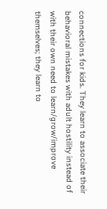connections for kids. They learn to associate their behavioral mistakes with adult hostility instead of with their own need to learn/grow/improve themselves; they learn to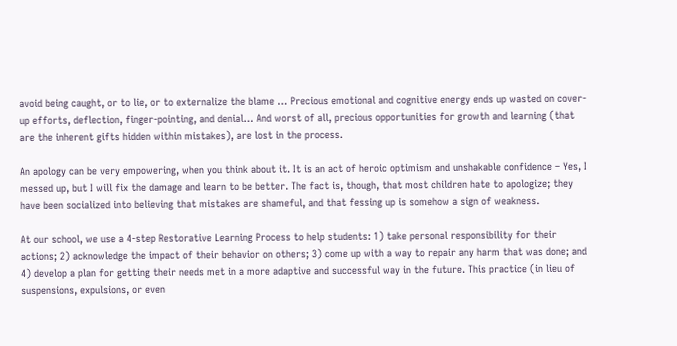avoid being caught, or to lie, or to externalize the blame … Precious emotional and cognitive energy ends up wasted on cover-up efforts, deflection, finger-pointing, and denial… And worst of all, precious opportunities for growth and learning (that are the inherent gifts hidden within mistakes), are lost in the process.

An apology can be very empowering, when you think about it. It is an act of heroic optimism and unshakable confidence – Yes, I messed up, but I will fix the damage and learn to be better. The fact is, though, that most children hate to apologize; they have been socialized into believing that mistakes are shameful, and that fessing up is somehow a sign of weakness.

At our school, we use a 4-step Restorative Learning Process to help students: 1) take personal responsibility for their actions; 2) acknowledge the impact of their behavior on others; 3) come up with a way to repair any harm that was done; and 4) develop a plan for getting their needs met in a more adaptive and successful way in the future. This practice (in lieu of suspensions, expulsions, or even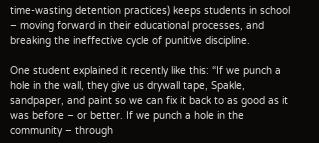time-wasting detention practices) keeps students in school – moving forward in their educational processes, and breaking the ineffective cycle of punitive discipline.

One student explained it recently like this: “If we punch a hole in the wall, they give us drywall tape, Spakle, sandpaper, and paint so we can fix it back to as good as it was before – or better. If we punch a hole in the community – through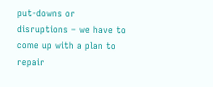put-downs or disruptions – we have to come up with a plan to repair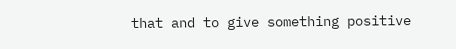that and to give something positive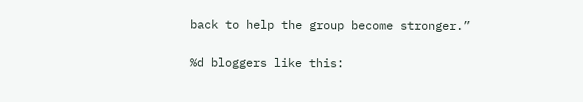back to help the group become stronger.”

%d bloggers like this: